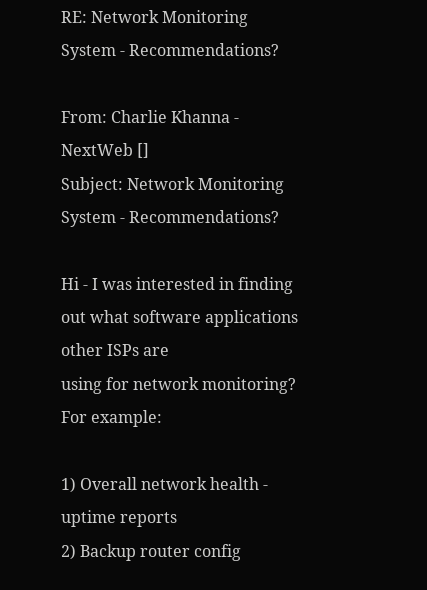RE: Network Monitoring System - Recommendations?

From: Charlie Khanna - NextWeb []
Subject: Network Monitoring System - Recommendations?

Hi - I was interested in finding out what software applications other ISPs are
using for network monitoring? For example:

1) Overall network health - uptime reports
2) Backup router config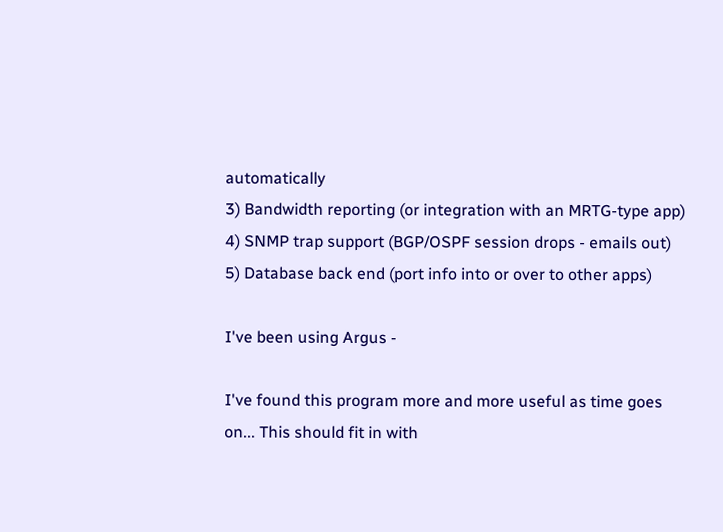automatically
3) Bandwidth reporting (or integration with an MRTG-type app)
4) SNMP trap support (BGP/OSPF session drops - emails out)
5) Database back end (port info into or over to other apps)

I've been using Argus -

I've found this program more and more useful as time goes on... This should fit in with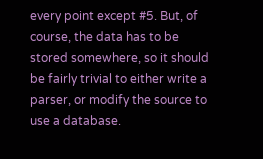every point except #5. But, of course, the data has to be stored somewhere, so it should be fairly trivial to either write a parser, or modify the source to use a database.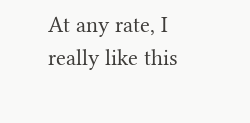At any rate, I really like this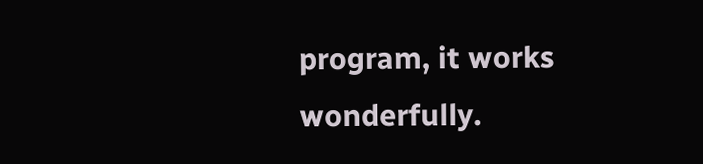program, it works wonderfully.